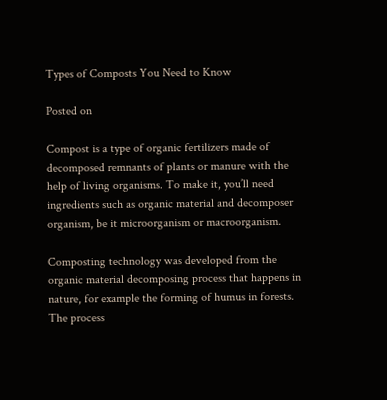Types of Composts You Need to Know

Posted on

Compost is a type of organic fertilizers made of decomposed remnants of plants or manure with the help of living organisms. To make it, you’ll need ingredients such as organic material and decomposer organism, be it microorganism or macroorganism.

Composting technology was developed from the organic material decomposing process that happens in nature, for example the forming of humus in forests. The process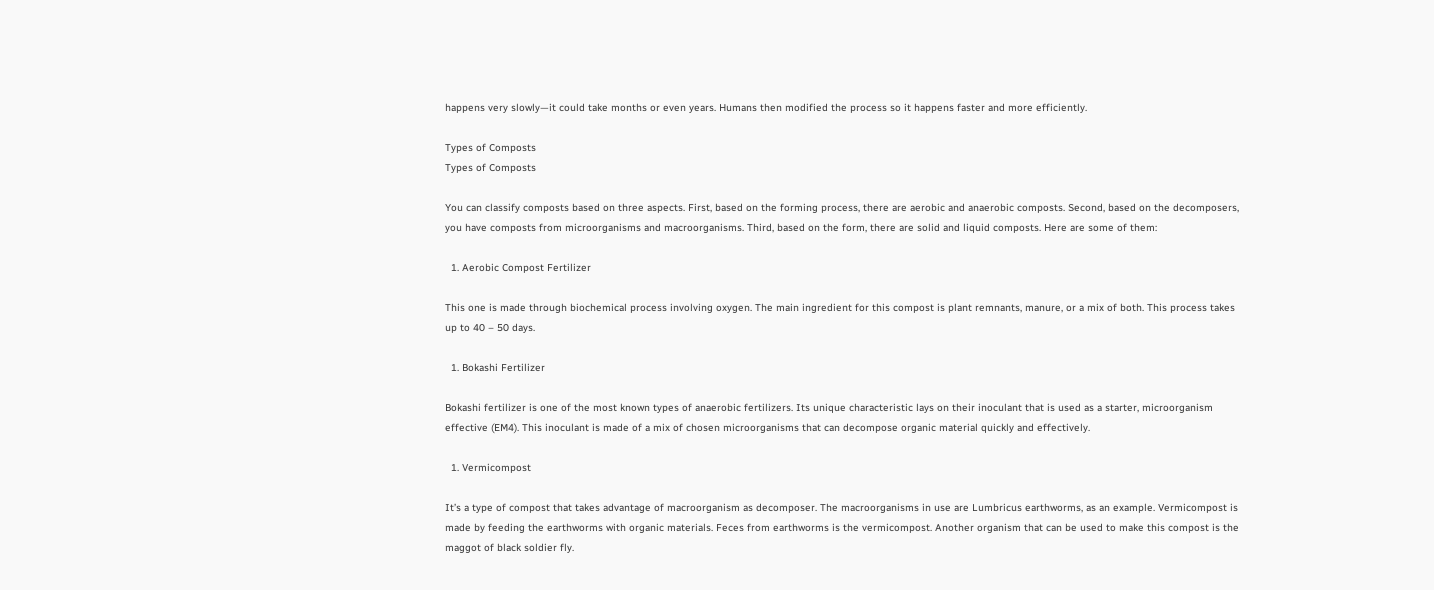happens very slowly—it could take months or even years. Humans then modified the process so it happens faster and more efficiently.

Types of Composts
Types of Composts

You can classify composts based on three aspects. First, based on the forming process, there are aerobic and anaerobic composts. Second, based on the decomposers, you have composts from microorganisms and macroorganisms. Third, based on the form, there are solid and liquid composts. Here are some of them:

  1. Aerobic Compost Fertilizer

This one is made through biochemical process involving oxygen. The main ingredient for this compost is plant remnants, manure, or a mix of both. This process takes up to 40 – 50 days.

  1. Bokashi Fertilizer

Bokashi fertilizer is one of the most known types of anaerobic fertilizers. Its unique characteristic lays on their inoculant that is used as a starter, microorganism effective (EM4). This inoculant is made of a mix of chosen microorganisms that can decompose organic material quickly and effectively.

  1. Vermicompost

It’s a type of compost that takes advantage of macroorganism as decomposer. The macroorganisms in use are Lumbricus earthworms, as an example. Vermicompost is made by feeding the earthworms with organic materials. Feces from earthworms is the vermicompost. Another organism that can be used to make this compost is the maggot of black soldier fly.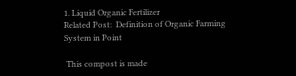1. Liquid Organic Fertilizer
Related Post:  Definition of Organic Farming System in Point

 This compost is made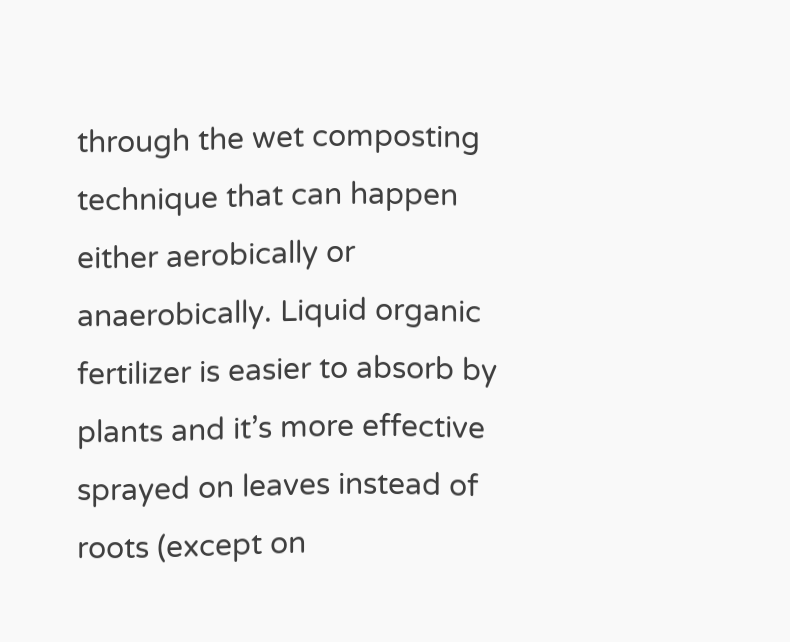through the wet composting technique that can happen either aerobically or anaerobically. Liquid organic fertilizer is easier to absorb by plants and it’s more effective sprayed on leaves instead of roots (except on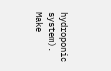hydroponic system). Make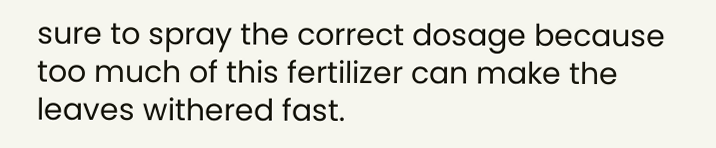sure to spray the correct dosage because too much of this fertilizer can make the leaves withered fast.